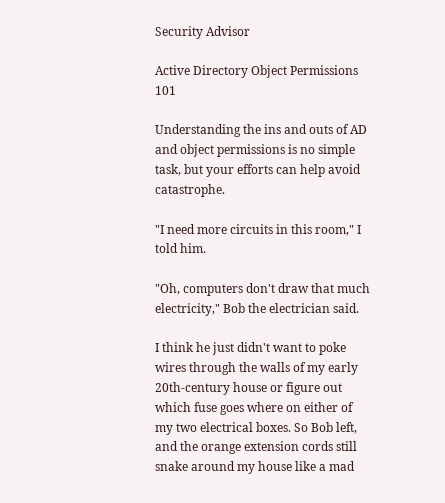Security Advisor

Active Directory Object Permissions 101

Understanding the ins and outs of AD and object permissions is no simple task, but your efforts can help avoid catastrophe.

"I need more circuits in this room," I told him.

"Oh, computers don't draw that much electricity," Bob the electrician said.

I think he just didn't want to poke wires through the walls of my early 20th-century house or figure out which fuse goes where on either of my two electrical boxes. So Bob left, and the orange extension cords still snake around my house like a mad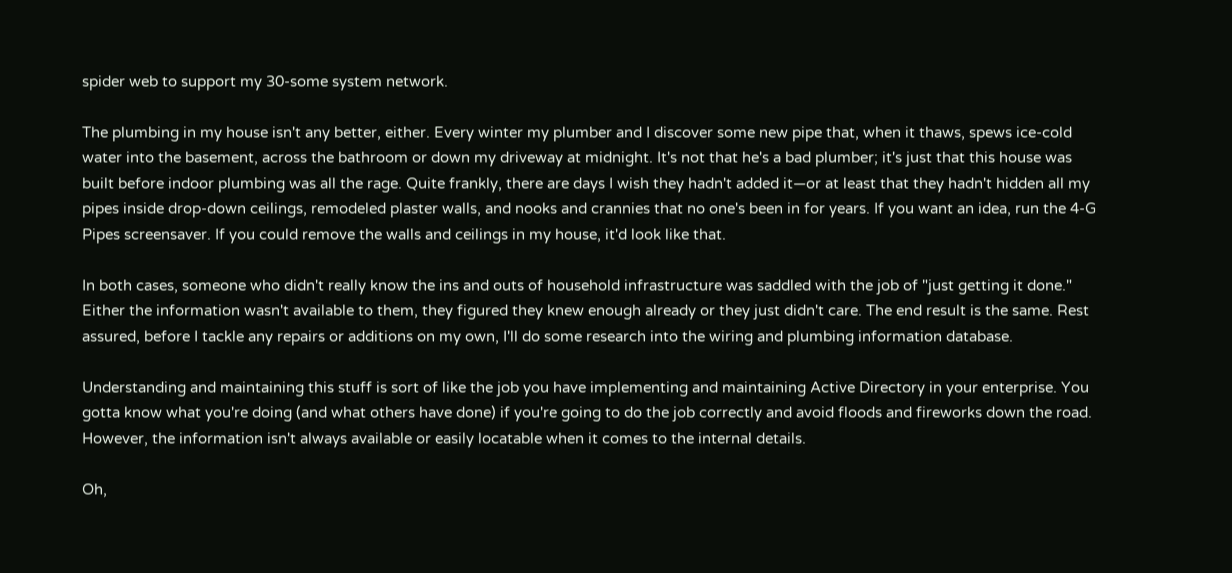spider web to support my 30-some system network.

The plumbing in my house isn't any better, either. Every winter my plumber and I discover some new pipe that, when it thaws, spews ice-cold water into the basement, across the bathroom or down my driveway at midnight. It's not that he's a bad plumber; it's just that this house was built before indoor plumbing was all the rage. Quite frankly, there are days I wish they hadn't added it—or at least that they hadn't hidden all my pipes inside drop-down ceilings, remodeled plaster walls, and nooks and crannies that no one's been in for years. If you want an idea, run the 4-G Pipes screensaver. If you could remove the walls and ceilings in my house, it'd look like that.

In both cases, someone who didn't really know the ins and outs of household infrastructure was saddled with the job of "just getting it done." Either the information wasn't available to them, they figured they knew enough already or they just didn't care. The end result is the same. Rest assured, before I tackle any repairs or additions on my own, I'll do some research into the wiring and plumbing information database.

Understanding and maintaining this stuff is sort of like the job you have implementing and maintaining Active Directory in your enterprise. You gotta know what you're doing (and what others have done) if you're going to do the job correctly and avoid floods and fireworks down the road. However, the information isn't always available or easily locatable when it comes to the internal details.

Oh,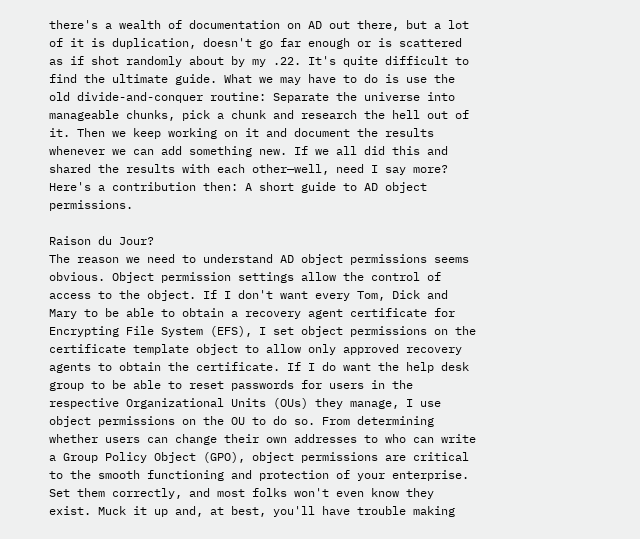there's a wealth of documentation on AD out there, but a lot of it is duplication, doesn't go far enough or is scattered as if shot randomly about by my .22. It's quite difficult to find the ultimate guide. What we may have to do is use the old divide-and-conquer routine: Separate the universe into manageable chunks, pick a chunk and research the hell out of it. Then we keep working on it and document the results whenever we can add something new. If we all did this and shared the results with each other—well, need I say more? Here's a contribution then: A short guide to AD object permissions.

Raison du Jour?
The reason we need to understand AD object permissions seems obvious. Object permission settings allow the control of access to the object. If I don't want every Tom, Dick and Mary to be able to obtain a recovery agent certificate for Encrypting File System (EFS), I set object permissions on the certificate template object to allow only approved recovery agents to obtain the certificate. If I do want the help desk group to be able to reset passwords for users in the respective Organizational Units (OUs) they manage, I use object permissions on the OU to do so. From determining whether users can change their own addresses to who can write a Group Policy Object (GPO), object permissions are critical to the smooth functioning and protection of your enterprise. Set them correctly, and most folks won't even know they exist. Muck it up and, at best, you'll have trouble making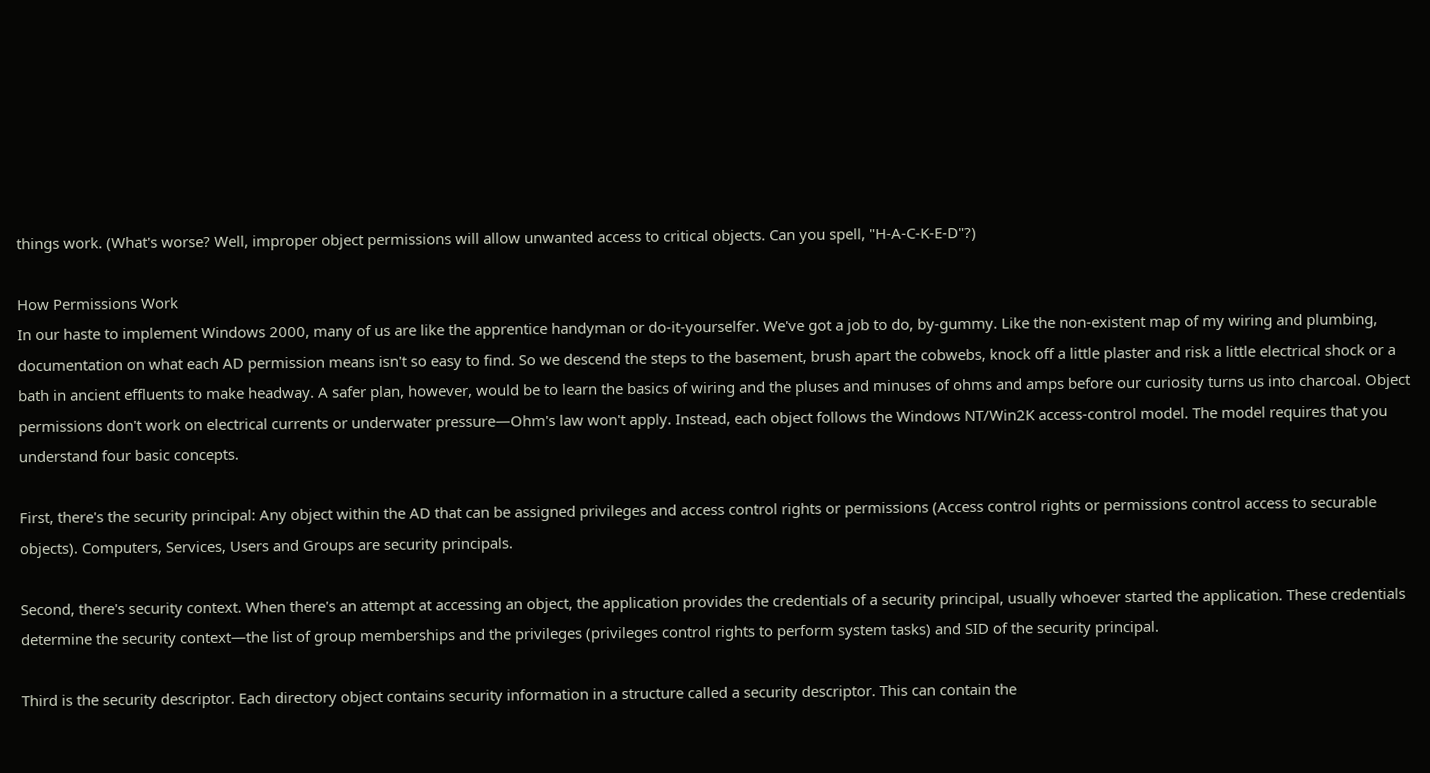things work. (What's worse? Well, improper object permissions will allow unwanted access to critical objects. Can you spell, "H-A-C-K-E-D"?)

How Permissions Work
In our haste to implement Windows 2000, many of us are like the apprentice handyman or do-it-yourselfer. We've got a job to do, by-gummy. Like the non-existent map of my wiring and plumbing, documentation on what each AD permission means isn't so easy to find. So we descend the steps to the basement, brush apart the cobwebs, knock off a little plaster and risk a little electrical shock or a bath in ancient effluents to make headway. A safer plan, however, would be to learn the basics of wiring and the pluses and minuses of ohms and amps before our curiosity turns us into charcoal. Object permissions don't work on electrical currents or underwater pressure—Ohm's law won't apply. Instead, each object follows the Windows NT/Win2K access-control model. The model requires that you understand four basic concepts.

First, there's the security principal: Any object within the AD that can be assigned privileges and access control rights or permissions (Access control rights or permissions control access to securable objects). Computers, Services, Users and Groups are security principals.

Second, there's security context. When there's an attempt at accessing an object, the application provides the credentials of a security principal, usually whoever started the application. These credentials determine the security context—the list of group memberships and the privileges (privileges control rights to perform system tasks) and SID of the security principal.

Third is the security descriptor. Each directory object contains security information in a structure called a security descriptor. This can contain the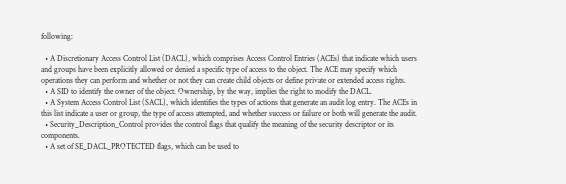following:

  • A Discretionary Access Control List (DACL), which comprises Access Control Entries (ACEs) that indicate which users and groups have been explicitly allowed or denied a specific type of access to the object. The ACE may specify which operations they can perform and whether or not they can create child objects or define private or extended access rights.
  • A SID to identify the owner of the object. Ownership, by the way, implies the right to modify the DACL.
  • A System Access Control List (SACL), which identifies the types of actions that generate an audit log entry. The ACEs in this list indicate a user or group, the type of access attempted, and whether success or failure or both will generate the audit.
  • Security_Description_Control provides the control flags that qualify the meaning of the security descriptor or its components.
  • A set of SE_DACL_PROTECTED flags, which can be used to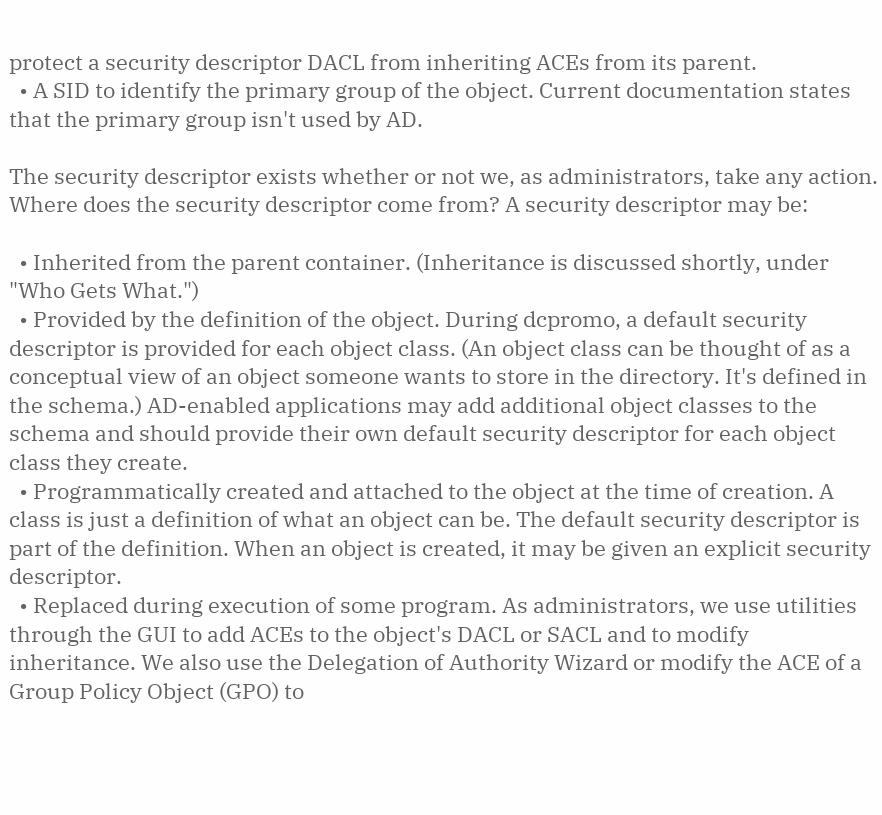protect a security descriptor DACL from inheriting ACEs from its parent.
  • A SID to identify the primary group of the object. Current documentation states that the primary group isn't used by AD.

The security descriptor exists whether or not we, as administrators, take any action. Where does the security descriptor come from? A security descriptor may be:

  • Inherited from the parent container. (Inheritance is discussed shortly, under "Who Gets What.")
  • Provided by the definition of the object. During dcpromo, a default security descriptor is provided for each object class. (An object class can be thought of as a conceptual view of an object someone wants to store in the directory. It's defined in the schema.) AD-enabled applications may add additional object classes to the schema and should provide their own default security descriptor for each object class they create.
  • Programmatically created and attached to the object at the time of creation. A class is just a definition of what an object can be. The default security descriptor is part of the definition. When an object is created, it may be given an explicit security descriptor.
  • Replaced during execution of some program. As administrators, we use utilities through the GUI to add ACEs to the object's DACL or SACL and to modify inheritance. We also use the Delegation of Authority Wizard or modify the ACE of a Group Policy Object (GPO) to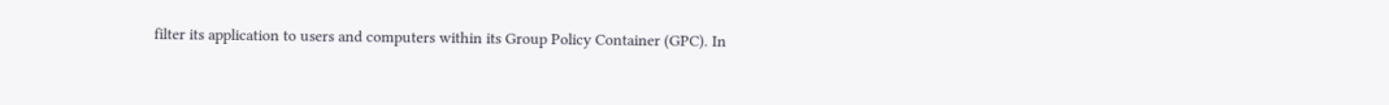filter its application to users and computers within its Group Policy Container (GPC). In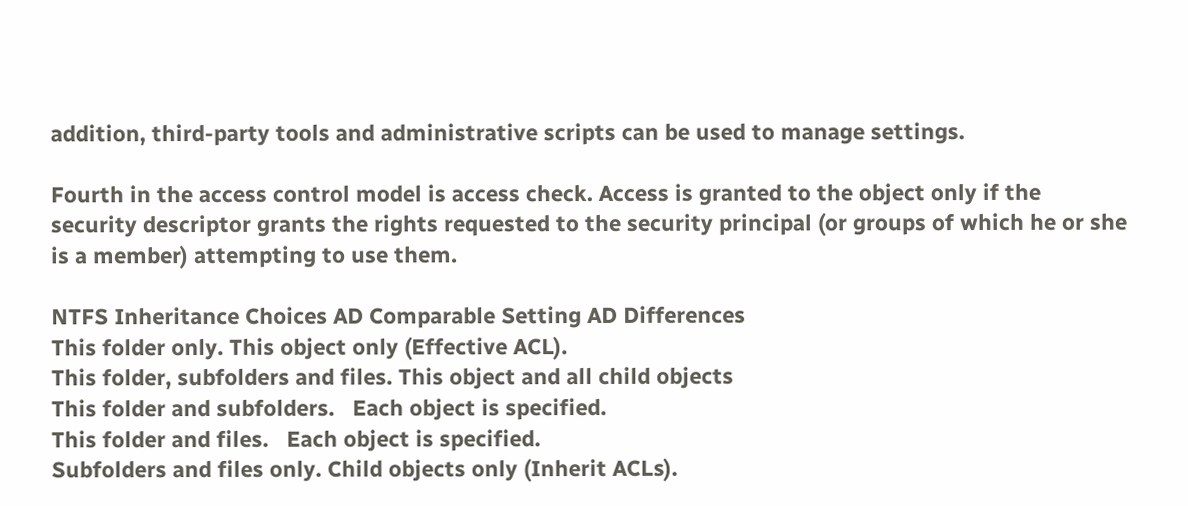addition, third-party tools and administrative scripts can be used to manage settings.

Fourth in the access control model is access check. Access is granted to the object only if the security descriptor grants the rights requested to the security principal (or groups of which he or she is a member) attempting to use them.

NTFS Inheritance Choices AD Comparable Setting AD Differences
This folder only. This object only (Effective ACL).
This folder, subfolders and files. This object and all child objects
This folder and subfolders.   Each object is specified.
This folder and files.   Each object is specified.
Subfolders and files only. Child objects only (Inherit ACLs).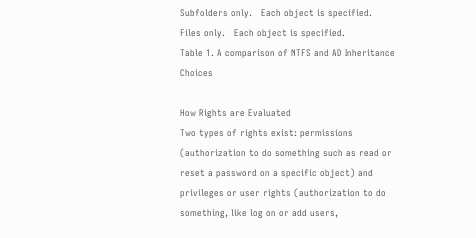Subfolders only.   Each object is specified.
Files only.   Each object is specified.
Table 1. A comparison of NTFS and AD Inheritance Choices

How Rights are Evaluated
Two types of rights exist: permissions (authorization to do something such as read or reset a password on a specific object) and privileges or user rights (authorization to do something, like log on or add users,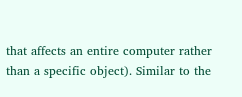that affects an entire computer rather than a specific object). Similar to the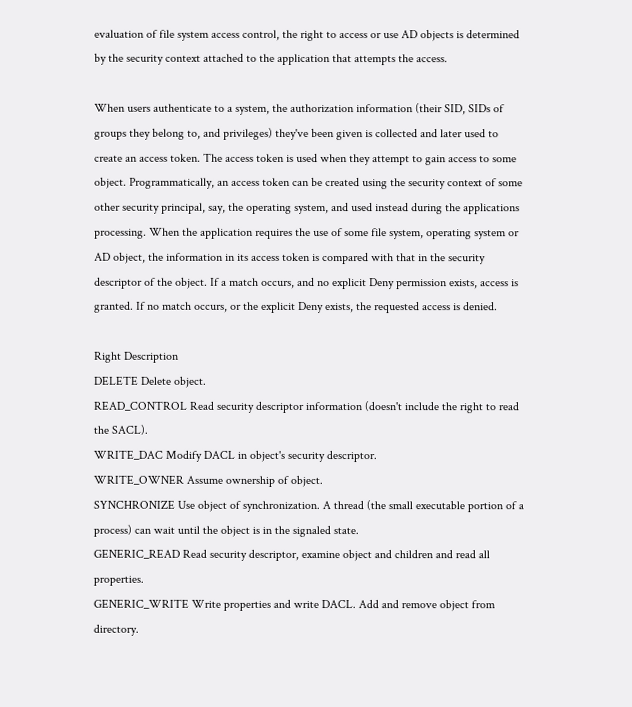evaluation of file system access control, the right to access or use AD objects is determined by the security context attached to the application that attempts the access.

When users authenticate to a system, the authorization information (their SID, SIDs of groups they belong to, and privileges) they've been given is collected and later used to create an access token. The access token is used when they attempt to gain access to some object. Programmatically, an access token can be created using the security context of some other security principal, say, the operating system, and used instead during the applications processing. When the application requires the use of some file system, operating system or AD object, the information in its access token is compared with that in the security descriptor of the object. If a match occurs, and no explicit Deny permission exists, access is granted. If no match occurs, or the explicit Deny exists, the requested access is denied.

Right Description
DELETE Delete object.
READ_CONTROL Read security descriptor information (doesn't include the right to read the SACL).
WRITE_DAC Modify DACL in object's security descriptor.
WRITE_OWNER Assume ownership of object.
SYNCHRONIZE Use object of synchronization. A thread (the small executable portion of a process) can wait until the object is in the signaled state.
GENERIC_READ Read security descriptor, examine object and children and read all properties.
GENERIC_WRITE Write properties and write DACL. Add and remove object from directory.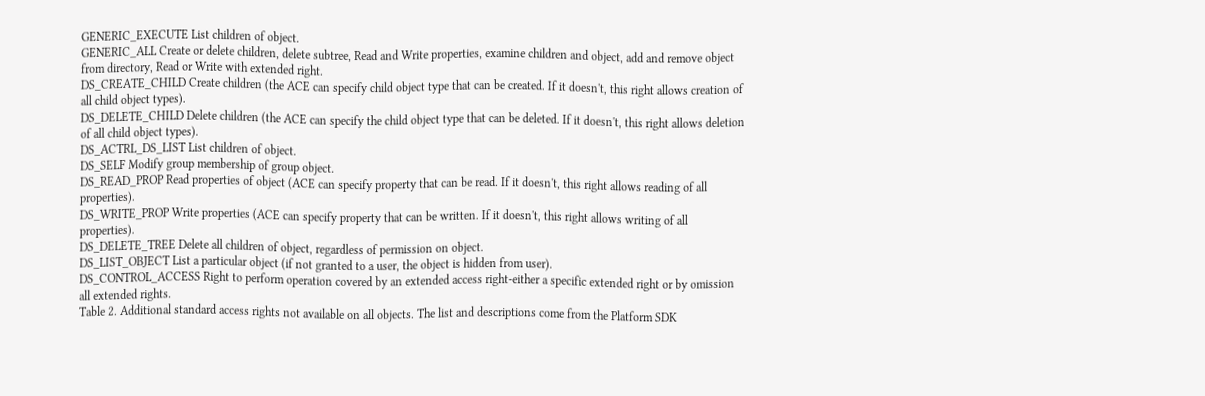GENERIC_EXECUTE List children of object.
GENERIC_ALL Create or delete children, delete subtree, Read and Write properties, examine children and object, add and remove object from directory, Read or Write with extended right.
DS_CREATE_CHILD Create children (the ACE can specify child object type that can be created. If it doesn't, this right allows creation of all child object types).
DS_DELETE_CHILD Delete children (the ACE can specify the child object type that can be deleted. If it doesn't, this right allows deletion of all child object types).
DS_ACTRL_DS_LIST List children of object.
DS_SELF Modify group membership of group object.
DS_READ_PROP Read properties of object (ACE can specify property that can be read. If it doesn't, this right allows reading of all properties).
DS_WRITE_PROP Write properties (ACE can specify property that can be written. If it doesn't, this right allows writing of all properties).
DS_DELETE_TREE Delete all children of object, regardless of permission on object.
DS_LIST_OBJECT List a particular object (if not granted to a user, the object is hidden from user).
DS_CONTROL_ACCESS Right to perform operation covered by an extended access right-either a specific extended right or by omission all extended rights.
Table 2. Additional standard access rights not available on all objects. The list and descriptions come from the Platform SDK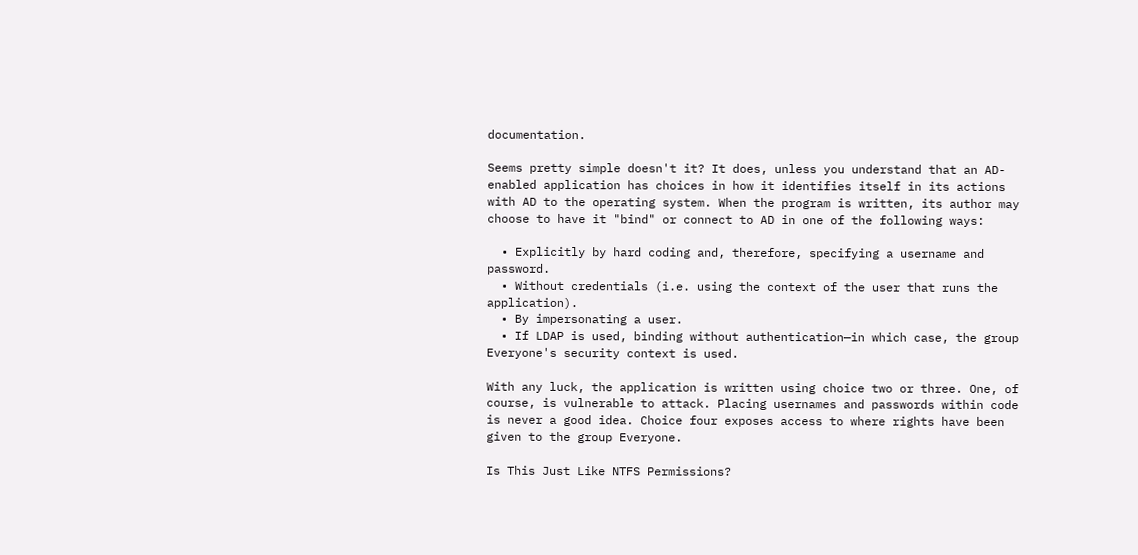documentation.

Seems pretty simple doesn't it? It does, unless you understand that an AD-enabled application has choices in how it identifies itself in its actions with AD to the operating system. When the program is written, its author may choose to have it "bind" or connect to AD in one of the following ways:

  • Explicitly by hard coding and, therefore, specifying a username and password.
  • Without credentials (i.e. using the context of the user that runs the application).
  • By impersonating a user.
  • If LDAP is used, binding without authentication—in which case, the group Everyone's security context is used.

With any luck, the application is written using choice two or three. One, of course, is vulnerable to attack. Placing usernames and passwords within code is never a good idea. Choice four exposes access to where rights have been given to the group Everyone.

Is This Just Like NTFS Permissions?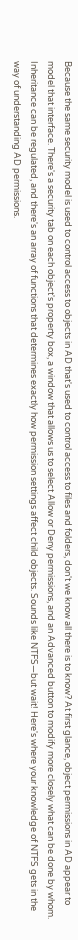Because the same security model is used to control access to objects in AD that's used to control access to files and folders, don't we know all there is to know? At first glance, object permissions in AD appear to model that interface. There's a security tab on each object's property box, a window that allows us to select Allow or Deny permissions, and an Advanced button to modify more closely what can be done by whom. Inheritance can be regulated, and there's an array of functions that determines exactly how permission settings affect child objects. Sounds like NTFS—but wait! Here's where your knowledge of NTFS gets in the way of understanding AD permissions.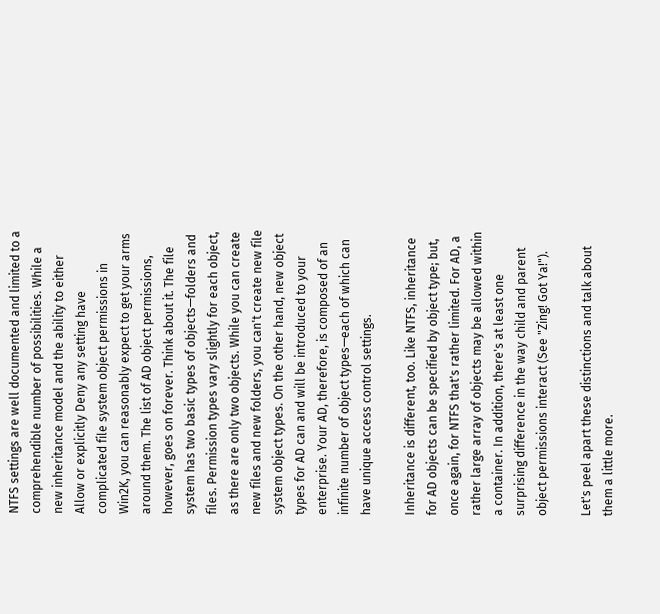NTFS settings are well documented and limited to a comprehendible number of possibilities. While a new inheritance model and the ability to either Allow or explicitly Deny any setting have complicated file system object permissions in Win2K, you can reasonably expect to get your arms around them. The list of AD object permissions, however, goes on forever. Think about it. The file system has two basic types of objects—folders and files. Permission types vary slightly for each object, as there are only two objects. While you can create new files and new folders, you can't create new file system object types. On the other hand, new object types for AD can and will be introduced to your enterprise. Your AD, therefore, is composed of an infinite number of object types—each of which can have unique access control settings.

Inheritance is different, too. Like NTFS, inheritance for AD objects can be specified by object type; but, once again, for NTFS that's rather limited. For AD, a rather large array of objects may be allowed within a container. In addition, there's at least one surprising difference in the way child and parent object permissions interact (See "Zing! Got Ya!").

Let's peel apart these distinctions and talk about them a little more.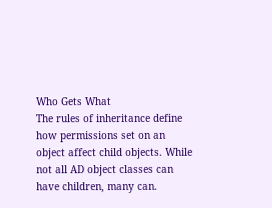Who Gets What
The rules of inheritance define how permissions set on an object affect child objects. While not all AD object classes can have children, many can.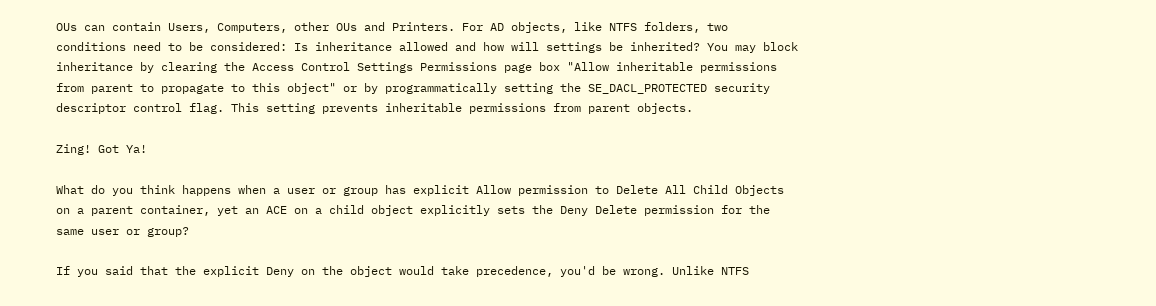OUs can contain Users, Computers, other OUs and Printers. For AD objects, like NTFS folders, two conditions need to be considered: Is inheritance allowed and how will settings be inherited? You may block inheritance by clearing the Access Control Settings Permissions page box "Allow inheritable permissions from parent to propagate to this object" or by programmatically setting the SE_DACL_PROTECTED security descriptor control flag. This setting prevents inheritable permissions from parent objects.

Zing! Got Ya!

What do you think happens when a user or group has explicit Allow permission to Delete All Child Objects on a parent container, yet an ACE on a child object explicitly sets the Deny Delete permission for the same user or group?

If you said that the explicit Deny on the object would take precedence, you'd be wrong. Unlike NTFS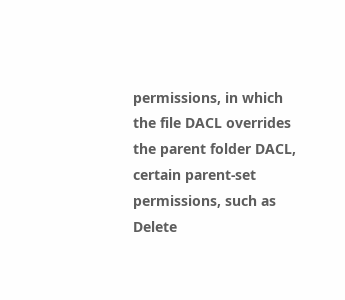permissions, in which the file DACL overrides the parent folder DACL, certain parent-set permissions, such as Delete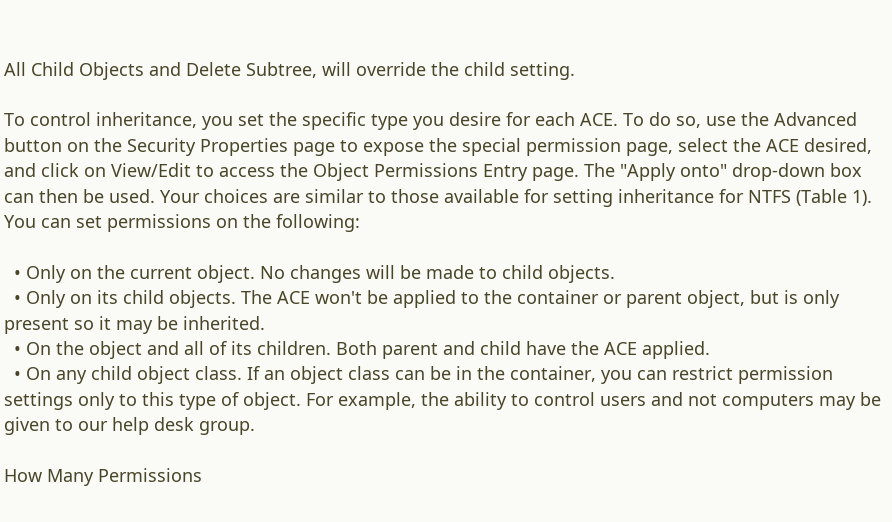All Child Objects and Delete Subtree, will override the child setting.

To control inheritance, you set the specific type you desire for each ACE. To do so, use the Advanced button on the Security Properties page to expose the special permission page, select the ACE desired, and click on View/Edit to access the Object Permissions Entry page. The "Apply onto" drop-down box can then be used. Your choices are similar to those available for setting inheritance for NTFS (Table 1). You can set permissions on the following:

  • Only on the current object. No changes will be made to child objects.
  • Only on its child objects. The ACE won't be applied to the container or parent object, but is only present so it may be inherited.
  • On the object and all of its children. Both parent and child have the ACE applied.
  • On any child object class. If an object class can be in the container, you can restrict permission settings only to this type of object. For example, the ability to control users and not computers may be given to our help desk group.

How Many Permissions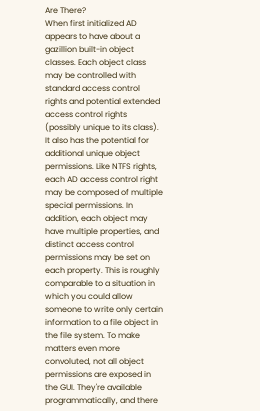Are There?
When first initialized AD appears to have about a gazillion built-in object classes. Each object class may be controlled with standard access control rights and potential extended access control rights (possibly unique to its class). It also has the potential for additional unique object permissions. Like NTFS rights, each AD access control right may be composed of multiple special permissions. In addition, each object may have multiple properties, and distinct access control permissions may be set on each property. This is roughly comparable to a situation in which you could allow someone to write only certain information to a file object in the file system. To make matters even more convoluted, not all object permissions are exposed in the GUI. They're available programmatically, and there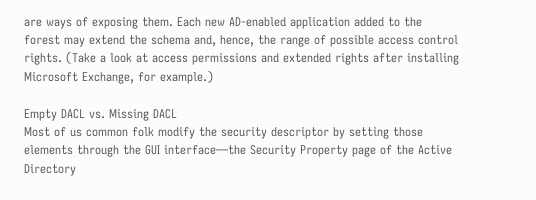are ways of exposing them. Each new AD-enabled application added to the forest may extend the schema and, hence, the range of possible access control rights. (Take a look at access permissions and extended rights after installing Microsoft Exchange, for example.)

Empty DACL vs. Missing DACL
Most of us common folk modify the security descriptor by setting those elements through the GUI interface—the Security Property page of the Active Directory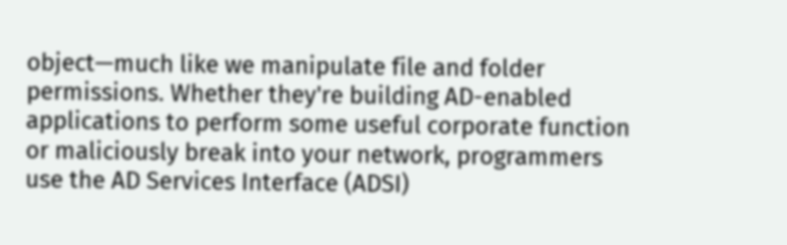object—much like we manipulate file and folder permissions. Whether they're building AD-enabled applications to perform some useful corporate function or maliciously break into your network, programmers use the AD Services Interface (ADSI)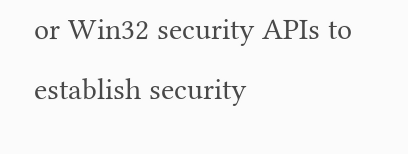or Win32 security APIs to establish security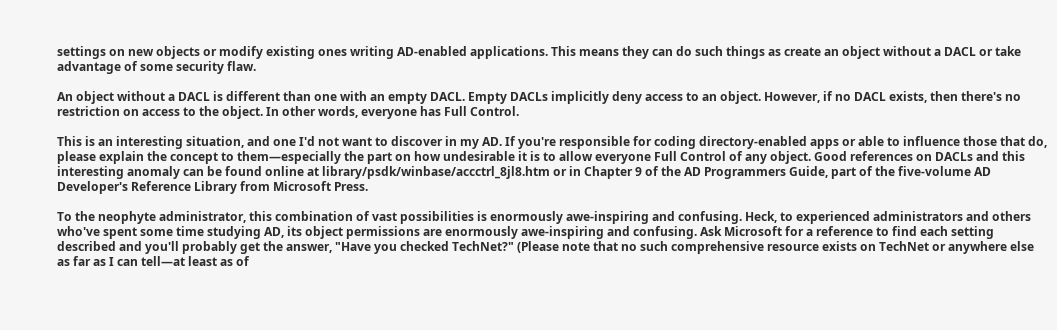settings on new objects or modify existing ones writing AD-enabled applications. This means they can do such things as create an object without a DACL or take advantage of some security flaw.

An object without a DACL is different than one with an empty DACL. Empty DACLs implicitly deny access to an object. However, if no DACL exists, then there's no restriction on access to the object. In other words, everyone has Full Control.

This is an interesting situation, and one I'd not want to discover in my AD. If you're responsible for coding directory-enabled apps or able to influence those that do, please explain the concept to them—especially the part on how undesirable it is to allow everyone Full Control of any object. Good references on DACLs and this interesting anomaly can be found online at library/psdk/winbase/accctrl_8jl8.htm or in Chapter 9 of the AD Programmers Guide, part of the five-volume AD Developer's Reference Library from Microsoft Press.

To the neophyte administrator, this combination of vast possibilities is enormously awe-inspiring and confusing. Heck, to experienced administrators and others who've spent some time studying AD, its object permissions are enormously awe-inspiring and confusing. Ask Microsoft for a reference to find each setting described and you'll probably get the answer, "Have you checked TechNet?" (Please note that no such comprehensive resource exists on TechNet or anywhere else as far as I can tell—at least as of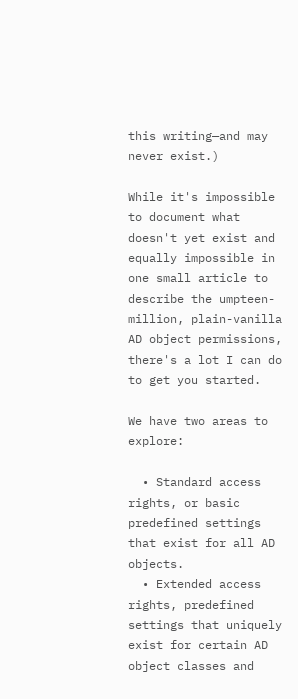this writing—and may never exist.)

While it's impossible to document what doesn't yet exist and equally impossible in one small article to describe the umpteen-million, plain-vanilla AD object permissions, there's a lot I can do to get you started.

We have two areas to explore:

  • Standard access rights, or basic predefined settings that exist for all AD objects.
  • Extended access rights, predefined settings that uniquely exist for certain AD object classes and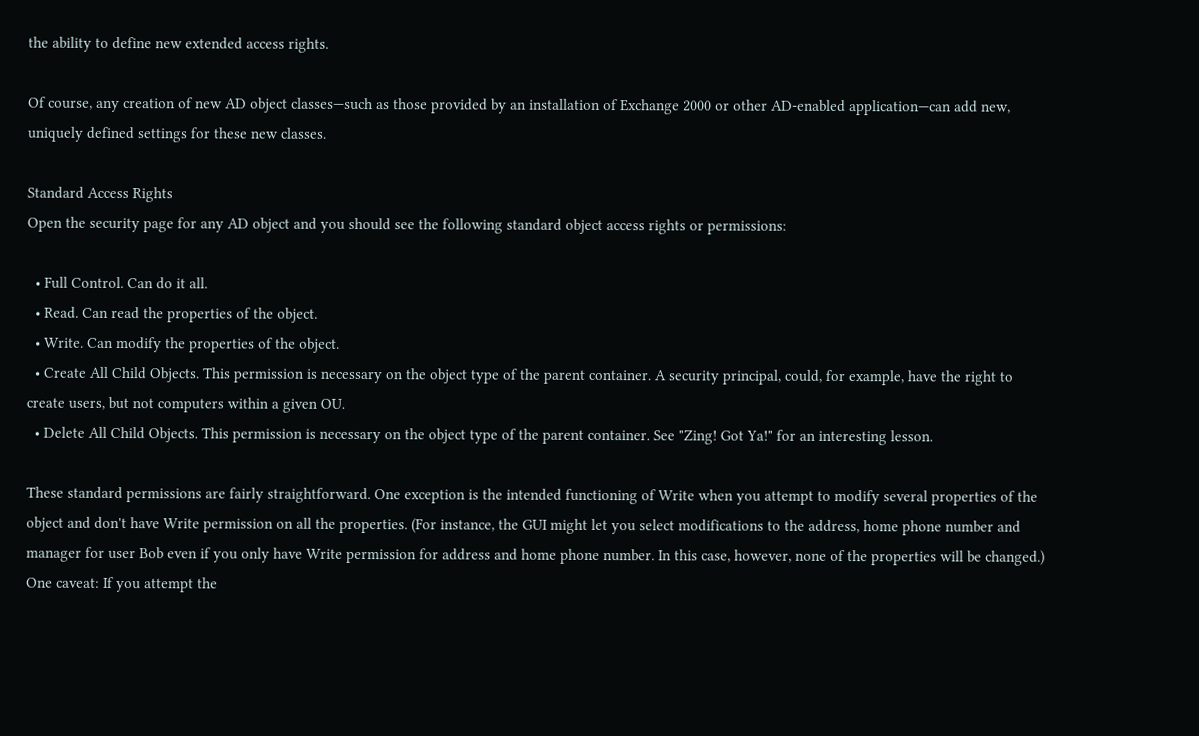the ability to define new extended access rights.

Of course, any creation of new AD object classes—such as those provided by an installation of Exchange 2000 or other AD-enabled application—can add new, uniquely defined settings for these new classes.

Standard Access Rights
Open the security page for any AD object and you should see the following standard object access rights or permissions:

  • Full Control. Can do it all.
  • Read. Can read the properties of the object.
  • Write. Can modify the properties of the object.
  • Create All Child Objects. This permission is necessary on the object type of the parent container. A security principal, could, for example, have the right to create users, but not computers within a given OU.
  • Delete All Child Objects. This permission is necessary on the object type of the parent container. See "Zing! Got Ya!" for an interesting lesson.

These standard permissions are fairly straightforward. One exception is the intended functioning of Write when you attempt to modify several properties of the object and don't have Write permission on all the properties. (For instance, the GUI might let you select modifications to the address, home phone number and manager for user Bob even if you only have Write permission for address and home phone number. In this case, however, none of the properties will be changed.) One caveat: If you attempt the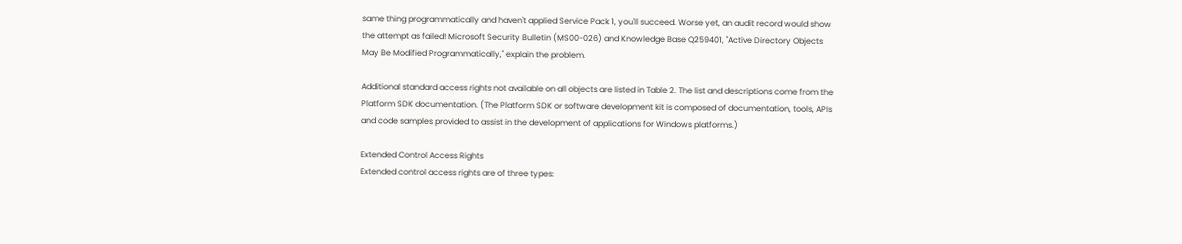same thing programmatically and haven't applied Service Pack 1, you'll succeed. Worse yet, an audit record would show the attempt as failed! Microsoft Security Bulletin (MS00-026) and Knowledge Base Q259401, "Active Directory Objects May Be Modified Programmatically," explain the problem.

Additional standard access rights not available on all objects are listed in Table 2. The list and descriptions come from the Platform SDK documentation. (The Platform SDK or software development kit is composed of documentation, tools, APIs and code samples provided to assist in the development of applications for Windows platforms.)

Extended Control Access Rights
Extended control access rights are of three types: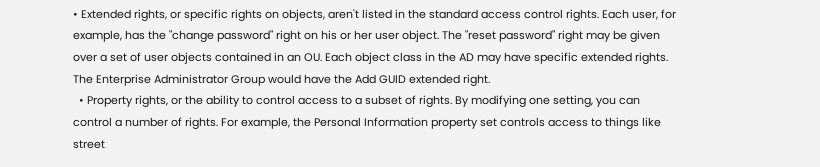• Extended rights, or specific rights on objects, aren't listed in the standard access control rights. Each user, for example, has the "change password" right on his or her user object. The "reset password" right may be given over a set of user objects contained in an OU. Each object class in the AD may have specific extended rights. The Enterprise Administrator Group would have the Add GUID extended right.
  • Property rights, or the ability to control access to a subset of rights. By modifying one setting, you can control a number of rights. For example, the Personal Information property set controls access to things like street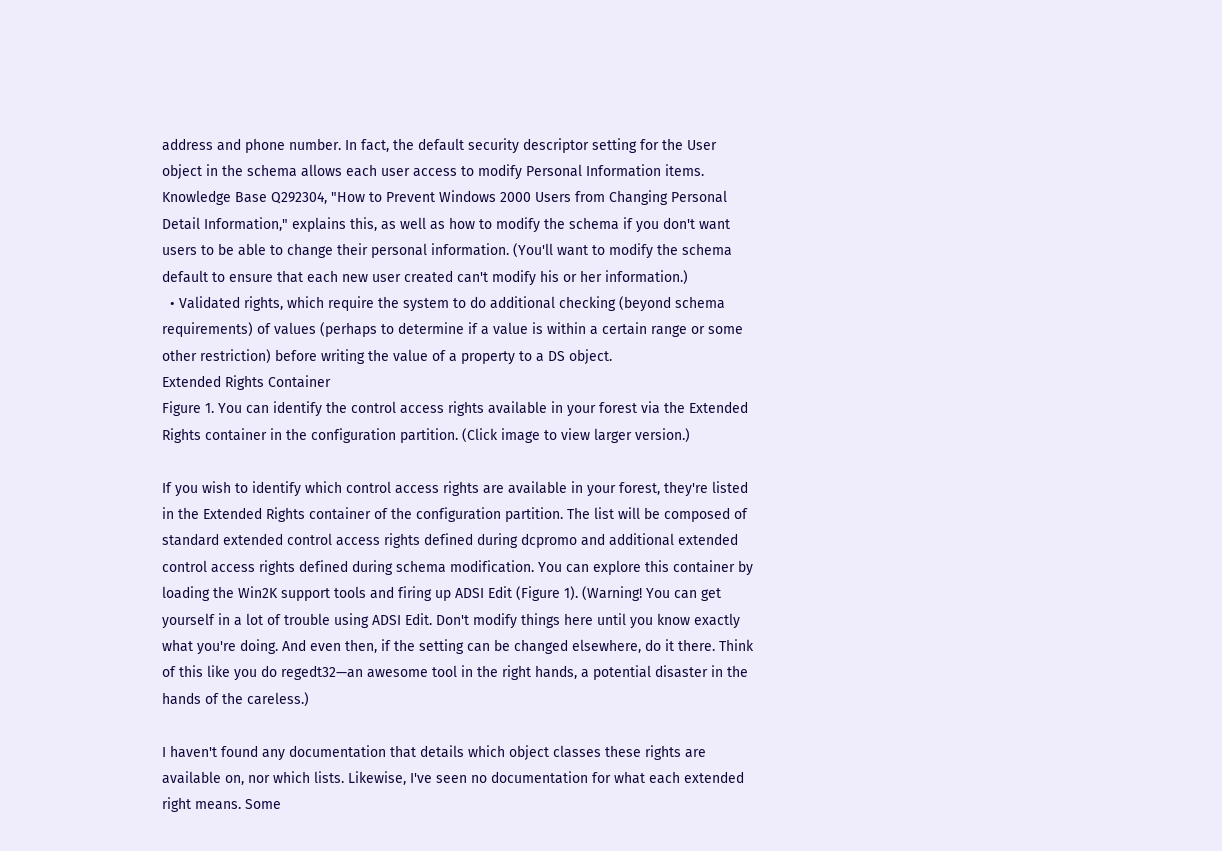address and phone number. In fact, the default security descriptor setting for the User object in the schema allows each user access to modify Personal Information items. Knowledge Base Q292304, "How to Prevent Windows 2000 Users from Changing Personal Detail Information," explains this, as well as how to modify the schema if you don't want users to be able to change their personal information. (You'll want to modify the schema default to ensure that each new user created can't modify his or her information.)
  • Validated rights, which require the system to do additional checking (beyond schema requirements) of values (perhaps to determine if a value is within a certain range or some other restriction) before writing the value of a property to a DS object.
Extended Rights Container
Figure 1. You can identify the control access rights available in your forest via the Extended Rights container in the configuration partition. (Click image to view larger version.)

If you wish to identify which control access rights are available in your forest, they're listed in the Extended Rights container of the configuration partition. The list will be composed of standard extended control access rights defined during dcpromo and additional extended control access rights defined during schema modification. You can explore this container by loading the Win2K support tools and firing up ADSI Edit (Figure 1). (Warning! You can get yourself in a lot of trouble using ADSI Edit. Don't modify things here until you know exactly what you're doing. And even then, if the setting can be changed elsewhere, do it there. Think of this like you do regedt32—an awesome tool in the right hands, a potential disaster in the hands of the careless.)

I haven't found any documentation that details which object classes these rights are available on, nor which lists. Likewise, I've seen no documentation for what each extended right means. Some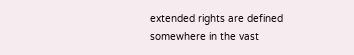extended rights are defined somewhere in the vast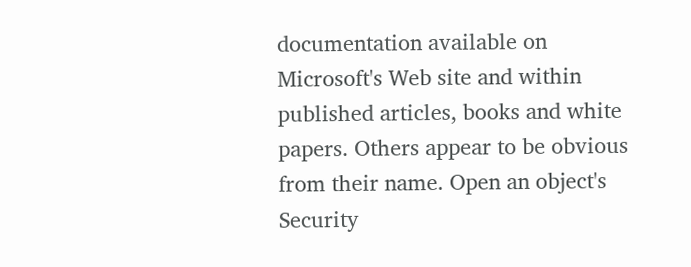documentation available on Microsoft's Web site and within published articles, books and white papers. Others appear to be obvious from their name. Open an object's Security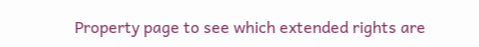Property page to see which extended rights are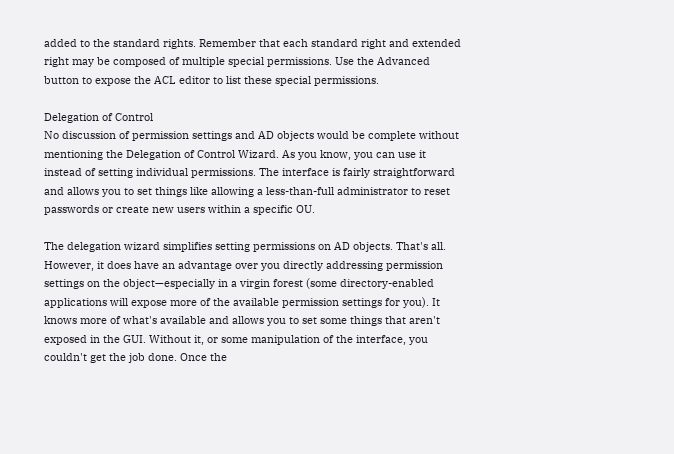added to the standard rights. Remember that each standard right and extended right may be composed of multiple special permissions. Use the Advanced button to expose the ACL editor to list these special permissions.

Delegation of Control
No discussion of permission settings and AD objects would be complete without mentioning the Delegation of Control Wizard. As you know, you can use it instead of setting individual permissions. The interface is fairly straightforward and allows you to set things like allowing a less-than-full administrator to reset passwords or create new users within a specific OU.

The delegation wizard simplifies setting permissions on AD objects. That's all. However, it does have an advantage over you directly addressing permission settings on the object—especially in a virgin forest (some directory-enabled applications will expose more of the available permission settings for you). It knows more of what's available and allows you to set some things that aren't exposed in the GUI. Without it, or some manipulation of the interface, you couldn't get the job done. Once the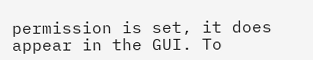permission is set, it does appear in the GUI. To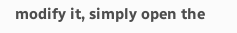modify it, simply open the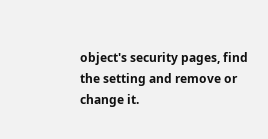object's security pages, find the setting and remove or change it.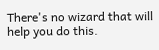There's no wizard that will help you do this.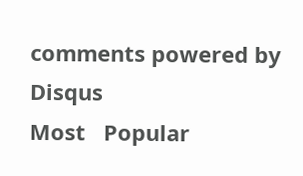comments powered by Disqus
Most   Popular